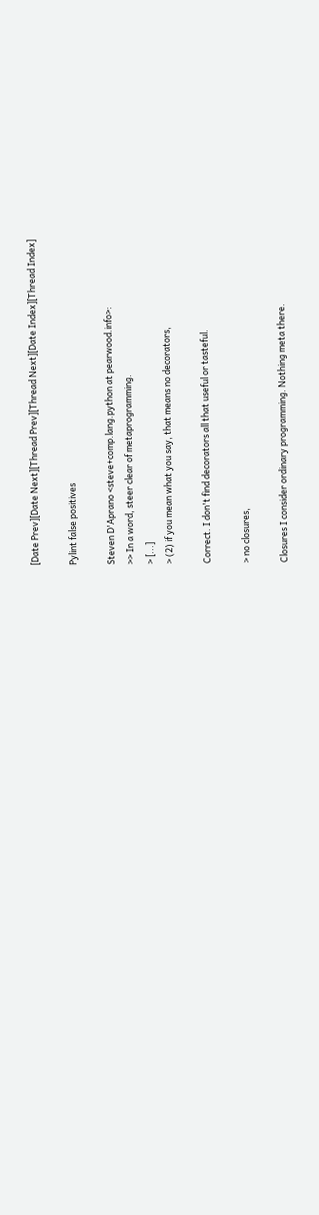[Date Prev][Date Next][Thread Prev][Thread Next][Date Index][Thread Index]

Pylint false positives

Steven D'Aprano <steve+comp.lang.python at pearwood.info>:
>> In a word, steer clear of metaprogramming.
> [...]
> (2) if you mean what you say, that means no decorators,

Correct. I don't find decorators all that useful or tasteful.

> no closures,

Closures I consider ordinary programming. Nothing meta there.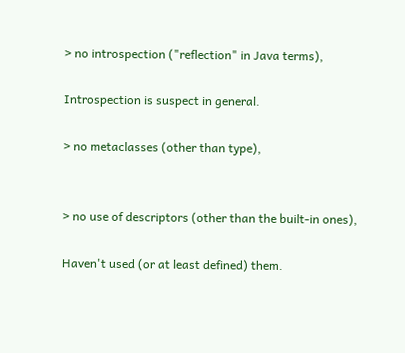> no introspection ("reflection" in Java terms),

Introspection is suspect in general.

> no metaclasses (other than type),


> no use of descriptors (other than the built-in ones),

Haven't used (or at least defined) them.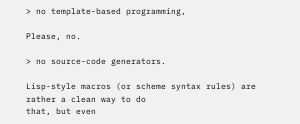> no template-based programming,

Please, no.

> no source-code generators.

Lisp-style macros (or scheme syntax rules) are rather a clean way to do
that, but even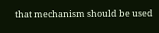that mechanism should be used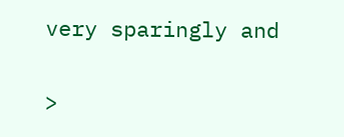very sparingly and

>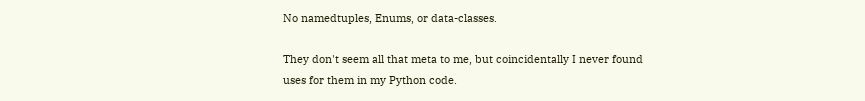No namedtuples, Enums, or data-classes.

They don't seem all that meta to me, but coincidentally I never found
uses for them in my Python code.